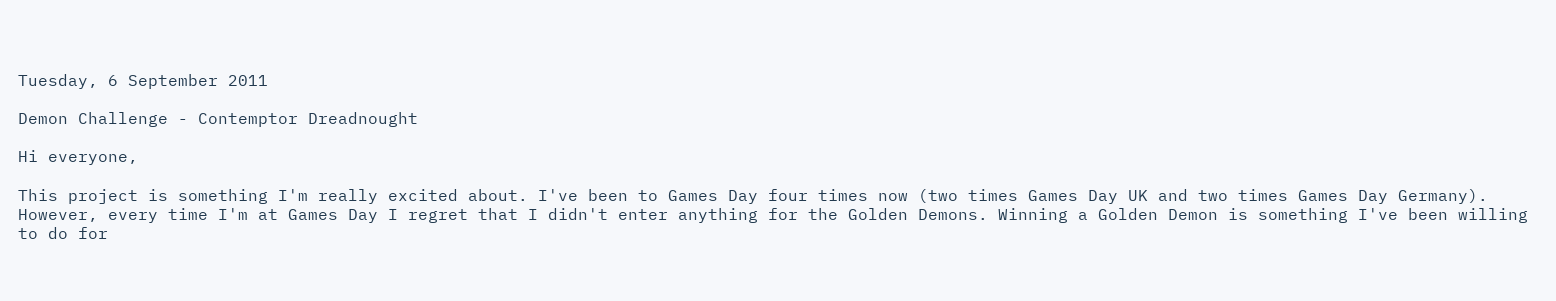Tuesday, 6 September 2011

Demon Challenge - Contemptor Dreadnought

Hi everyone,

This project is something I'm really excited about. I've been to Games Day four times now (two times Games Day UK and two times Games Day Germany). However, every time I'm at Games Day I regret that I didn't enter anything for the Golden Demons. Winning a Golden Demon is something I've been willing to do for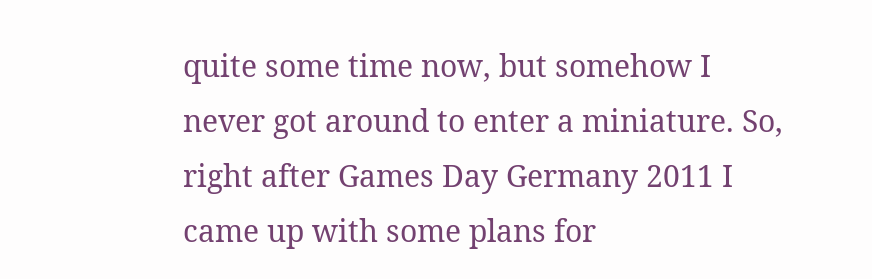quite some time now, but somehow I never got around to enter a miniature. So, right after Games Day Germany 2011 I came up with some plans for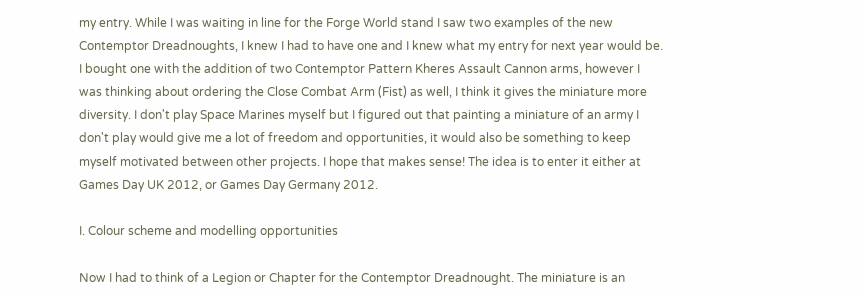my entry. While I was waiting in line for the Forge World stand I saw two examples of the new Contemptor Dreadnoughts, I knew I had to have one and I knew what my entry for next year would be. I bought one with the addition of two Contemptor Pattern Kheres Assault Cannon arms, however I was thinking about ordering the Close Combat Arm (Fist) as well, I think it gives the miniature more diversity. I don't play Space Marines myself but I figured out that painting a miniature of an army I don't play would give me a lot of freedom and opportunities, it would also be something to keep myself motivated between other projects. I hope that makes sense! The idea is to enter it either at Games Day UK 2012, or Games Day Germany 2012.

I. Colour scheme and modelling opportunities

Now I had to think of a Legion or Chapter for the Contemptor Dreadnought. The miniature is an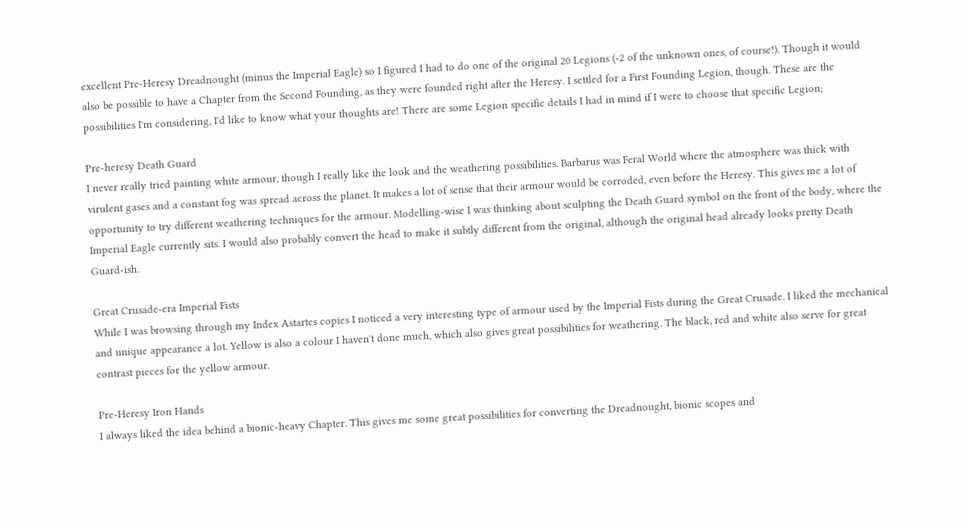excellent Pre-Heresy Dreadnought (minus the Imperial Eagle) so I figured I had to do one of the original 20 Legions (-2 of the unknown ones, of course!). Though it would also be possible to have a Chapter from the Second Founding, as they were founded right after the Heresy. I settled for a First Founding Legion, though. These are the possibilities I'm considering, I'd like to know what your thoughts are! There are some Legion specific details I had in mind if I were to choose that specific Legion;

Pre-heresy Death Guard
I never really tried painting white armour, though I really like the look and the weathering possibilities. Barbarus was Feral World where the atmosphere was thick with virulent gases and a constant fog was spread across the planet. It makes a lot of sense that their armour would be corroded, even before the Heresy. This gives me a lot of opportunity to try different weathering techniques for the armour. Modelling-wise I was thinking about sculpting the Death Guard symbol on the front of the body, where the Imperial Eagle currently sits. I would also probably convert the head to make it subtly different from the original, although the original head already looks pretty Death Guard-ish.

Great Crusade-era Imperial Fists
While I was browsing through my Index Astartes copies I noticed a very interesting type of armour used by the Imperial Fists during the Great Crusade. I liked the mechanical and unique appearance a lot. Yellow is also a colour I haven't done much, which also gives great possibilities for weathering. The black, red and white also serve for great contrast pieces for the yellow armour.

Pre-Heresy Iron Hands
I always liked the idea behind a bionic-heavy Chapter. This gives me some great possibilities for converting the Dreadnought, bionic scopes and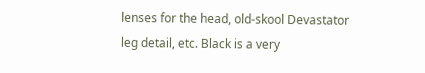lenses for the head, old-skool Devastator leg detail, etc. Black is a very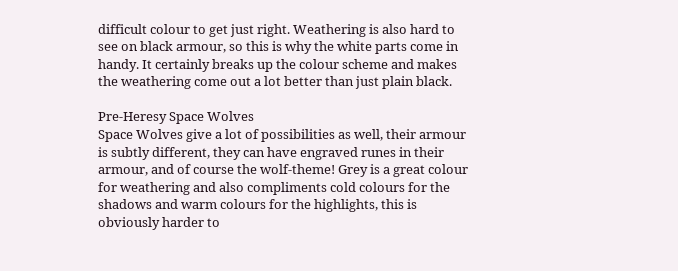difficult colour to get just right. Weathering is also hard to see on black armour, so this is why the white parts come in handy. It certainly breaks up the colour scheme and makes the weathering come out a lot better than just plain black.

Pre-Heresy Space Wolves
Space Wolves give a lot of possibilities as well, their armour is subtly different, they can have engraved runes in their armour, and of course the wolf-theme! Grey is a great colour for weathering and also compliments cold colours for the shadows and warm colours for the highlights, this is obviously harder to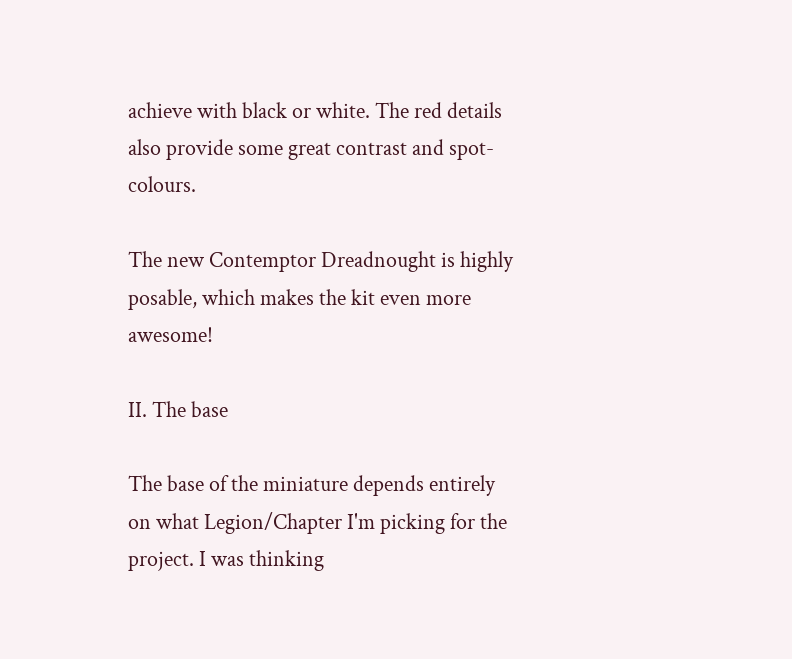achieve with black or white. The red details also provide some great contrast and spot-colours.

The new Contemptor Dreadnought is highly posable, which makes the kit even more awesome!

II. The base

The base of the miniature depends entirely on what Legion/Chapter I'm picking for the project. I was thinking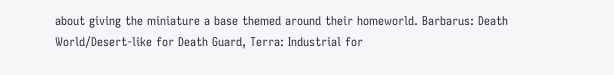about giving the miniature a base themed around their homeworld. Barbarus: Death World/Desert-like for Death Guard, Terra: Industrial for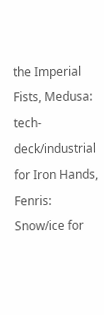the Imperial Fists, Medusa: tech-deck/industrial for Iron Hands, Fenris: Snow/ice for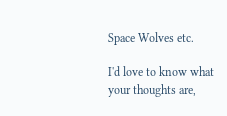Space Wolves etc.

I'd love to know what your thoughts are,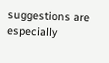suggestions are especially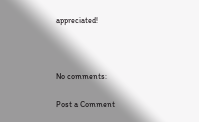appreciated!



No comments:

Post a Comment